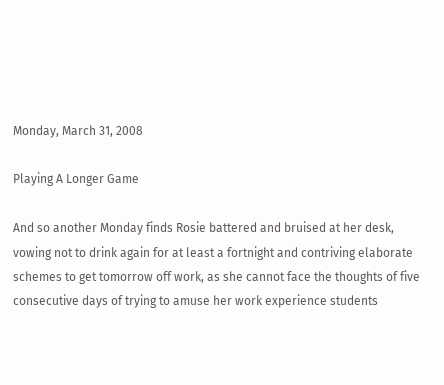Monday, March 31, 2008

Playing A Longer Game

And so another Monday finds Rosie battered and bruised at her desk, vowing not to drink again for at least a fortnight and contriving elaborate schemes to get tomorrow off work, as she cannot face the thoughts of five consecutive days of trying to amuse her work experience students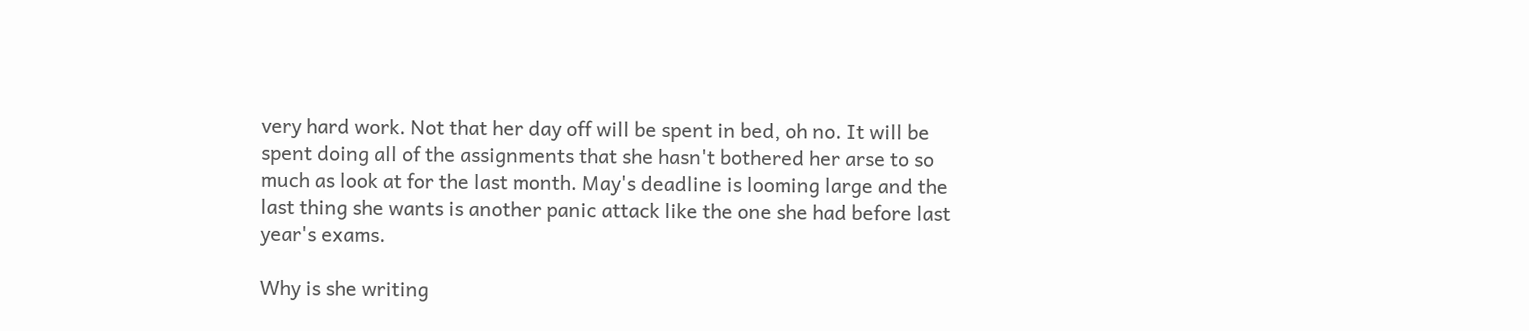very hard work. Not that her day off will be spent in bed, oh no. It will be spent doing all of the assignments that she hasn't bothered her arse to so much as look at for the last month. May's deadline is looming large and the last thing she wants is another panic attack like the one she had before last year's exams.

Why is she writing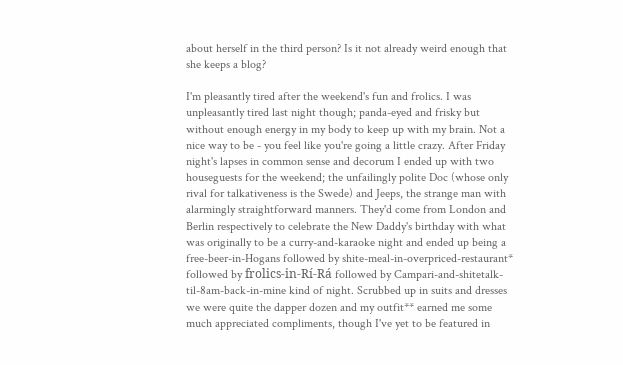about herself in the third person? Is it not already weird enough that she keeps a blog?

I'm pleasantly tired after the weekend's fun and frolics. I was unpleasantly tired last night though; panda-eyed and frisky but without enough energy in my body to keep up with my brain. Not a nice way to be - you feel like you're going a little crazy. After Friday night's lapses in common sense and decorum I ended up with two houseguests for the weekend; the unfailingly polite Doc (whose only rival for talkativeness is the Swede) and Jeeps, the strange man with alarmingly straightforward manners. They'd come from London and Berlin respectively to celebrate the New Daddy's birthday with what was originally to be a curry-and-karaoke night and ended up being a free-beer-in-Hogans followed by shite-meal-in-overpriced-restaurant* followed by frolics-in-Rí-Rá followed by Campari-and-shitetalk-til-8am-back-in-mine kind of night. Scrubbed up in suits and dresses we were quite the dapper dozen and my outfit** earned me some much appreciated compliments, though I've yet to be featured in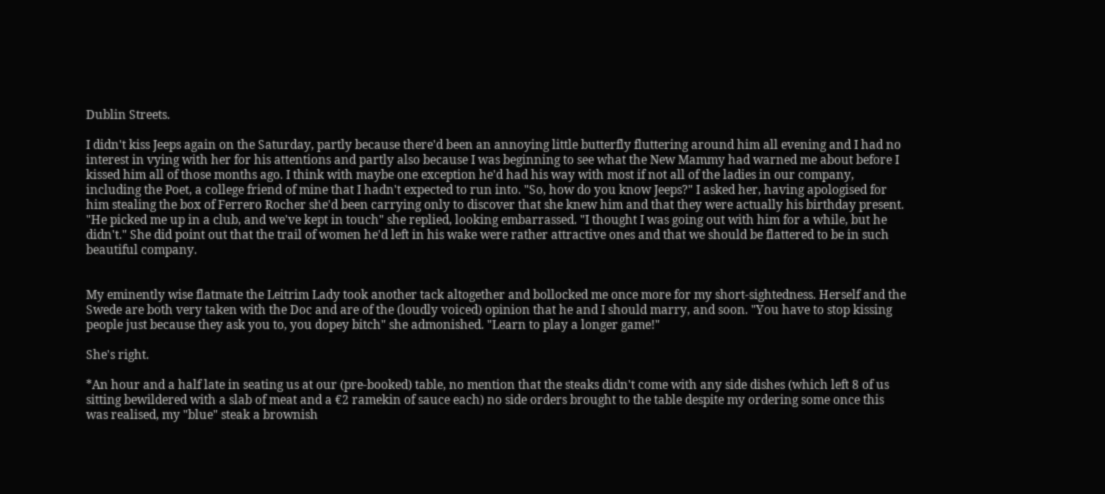Dublin Streets.

I didn't kiss Jeeps again on the Saturday, partly because there'd been an annoying little butterfly fluttering around him all evening and I had no interest in vying with her for his attentions and partly also because I was beginning to see what the New Mammy had warned me about before I kissed him all of those months ago. I think with maybe one exception he'd had his way with most if not all of the ladies in our company, including the Poet, a college friend of mine that I hadn't expected to run into. "So, how do you know Jeeps?" I asked her, having apologised for him stealing the box of Ferrero Rocher she'd been carrying only to discover that she knew him and that they were actually his birthday present. "He picked me up in a club, and we've kept in touch" she replied, looking embarrassed. "I thought I was going out with him for a while, but he didn't." She did point out that the trail of women he'd left in his wake were rather attractive ones and that we should be flattered to be in such beautiful company.


My eminently wise flatmate the Leitrim Lady took another tack altogether and bollocked me once more for my short-sightedness. Herself and the Swede are both very taken with the Doc and are of the (loudly voiced) opinion that he and I should marry, and soon. "You have to stop kissing people just because they ask you to, you dopey bitch" she admonished. "Learn to play a longer game!"

She's right.

*An hour and a half late in seating us at our (pre-booked) table, no mention that the steaks didn't come with any side dishes (which left 8 of us sitting bewildered with a slab of meat and a €2 ramekin of sauce each) no side orders brought to the table despite my ordering some once this was realised, my "blue" steak a brownish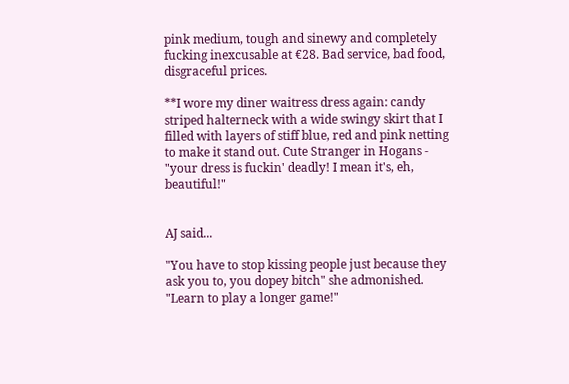pink medium, tough and sinewy and completely fucking inexcusable at €28. Bad service, bad food, disgraceful prices.

**I wore my diner waitress dress again: candy striped halterneck with a wide swingy skirt that I filled with layers of stiff blue, red and pink netting to make it stand out. Cute Stranger in Hogans - "your dress is fuckin' deadly! I mean it's, eh, beautiful!"


AJ said...

"You have to stop kissing people just because they ask you to, you dopey bitch" she admonished. "Learn to play a longer game!"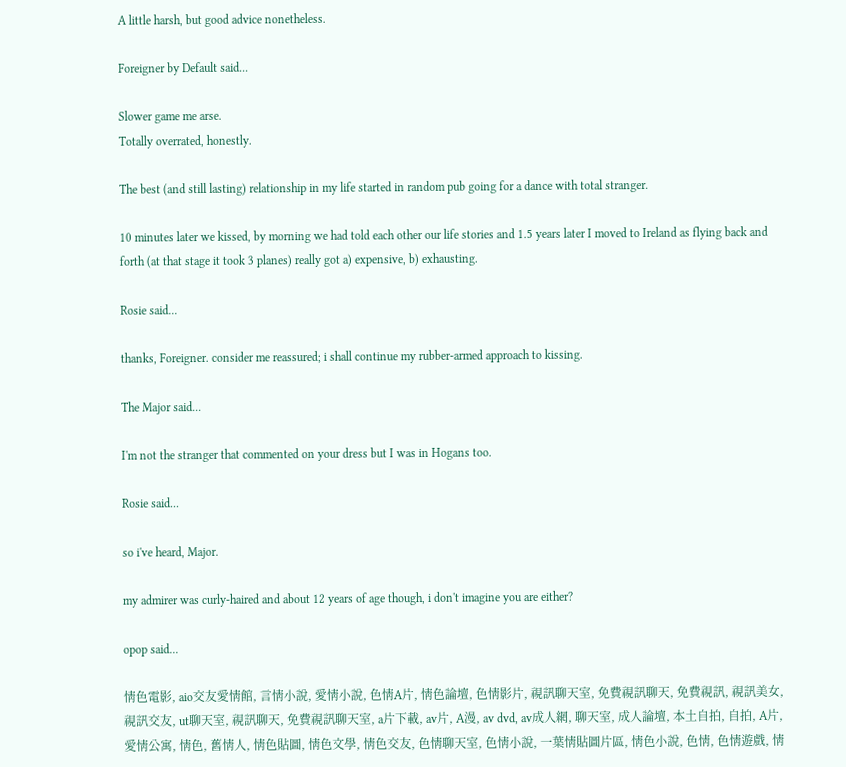A little harsh, but good advice nonetheless.

Foreigner by Default said...

Slower game me arse.
Totally overrated, honestly.

The best (and still lasting) relationship in my life started in random pub going for a dance with total stranger.

10 minutes later we kissed, by morning we had told each other our life stories and 1.5 years later I moved to Ireland as flying back and forth (at that stage it took 3 planes) really got a) expensive, b) exhausting.

Rosie said...

thanks, Foreigner. consider me reassured; i shall continue my rubber-armed approach to kissing.

The Major said...

I'm not the stranger that commented on your dress but I was in Hogans too.

Rosie said...

so i've heard, Major.

my admirer was curly-haired and about 12 years of age though, i don't imagine you are either?

opop said...

情色電影, aio交友愛情館, 言情小說, 愛情小說, 色情A片, 情色論壇, 色情影片, 視訊聊天室, 免費視訊聊天, 免費視訊, 視訊美女, 視訊交友, ut聊天室, 視訊聊天, 免費視訊聊天室, a片下載, av片, A漫, av dvd, av成人網, 聊天室, 成人論壇, 本土自拍, 自拍, A片, 愛情公寓, 情色, 舊情人, 情色貼圖, 情色文學, 情色交友, 色情聊天室, 色情小說, 一葉情貼圖片區, 情色小說, 色情, 色情遊戲, 情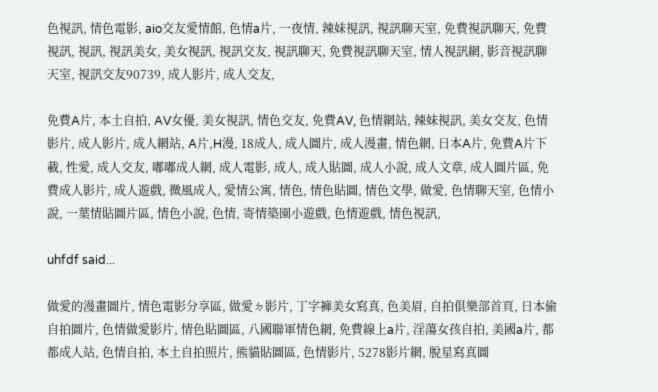色視訊, 情色電影, aio交友愛情館, 色情a片, 一夜情, 辣妹視訊, 視訊聊天室, 免費視訊聊天, 免費視訊, 視訊, 視訊美女, 美女視訊, 視訊交友, 視訊聊天, 免費視訊聊天室, 情人視訊網, 影音視訊聊天室, 視訊交友90739, 成人影片, 成人交友,

免費A片, 本土自拍, AV女優, 美女視訊, 情色交友, 免費AV, 色情網站, 辣妹視訊, 美女交友, 色情影片, 成人影片, 成人網站, A片,H漫, 18成人, 成人圖片, 成人漫畫, 情色網, 日本A片, 免費A片下載, 性愛, 成人交友, 嘟嘟成人網, 成人電影, 成人, 成人貼圖, 成人小說, 成人文章, 成人圖片區, 免費成人影片, 成人遊戲, 微風成人, 愛情公寓, 情色, 情色貼圖, 情色文學, 做愛, 色情聊天室, 色情小說, 一葉情貼圖片區, 情色小說, 色情, 寄情築園小遊戲, 色情遊戲, 情色視訊,

uhfdf said...

做愛的漫畫圖片, 情色電影分享區, 做愛ㄉ影片, 丁字褲美女寫真, 色美眉, 自拍俱樂部首頁, 日本偷自拍圖片, 色情做愛影片, 情色貼圖區, 八國聯軍情色網, 免費線上a片, 淫蕩女孩自拍, 美國a片, 都都成人站, 色情自拍, 本土自拍照片, 熊貓貼圖區, 色情影片, 5278影片網, 脫星寫真圖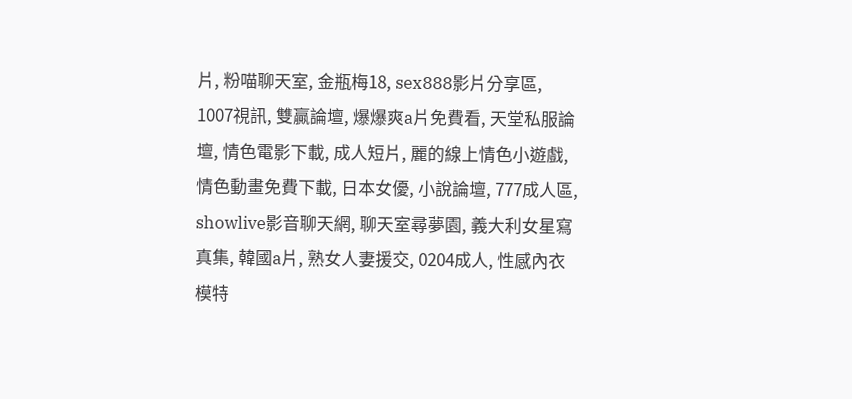片, 粉喵聊天室, 金瓶梅18, sex888影片分享區, 1007視訊, 雙贏論壇, 爆爆爽a片免費看, 天堂私服論壇, 情色電影下載, 成人短片, 麗的線上情色小遊戲, 情色動畫免費下載, 日本女優, 小說論壇, 777成人區, showlive影音聊天網, 聊天室尋夢園, 義大利女星寫真集, 韓國a片, 熟女人妻援交, 0204成人, 性感內衣模特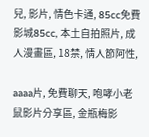兒, 影片, 情色卡通, 85cc免費影城85cc, 本土自拍照片, 成人漫畫區, 18禁, 情人節阿性,

aaaa片, 免費聊天, 咆哮小老鼠影片分享區, 金瓶梅影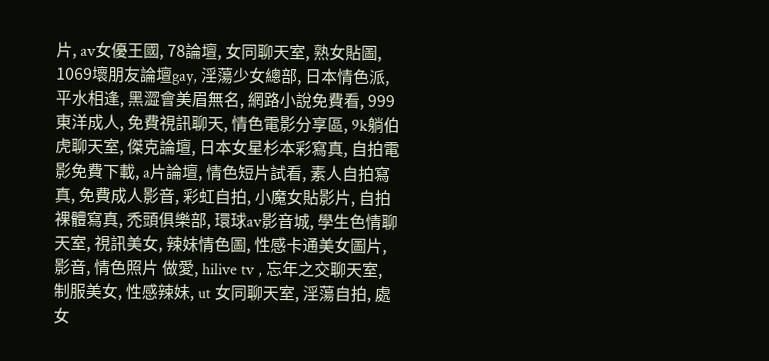片, av女優王國, 78論壇, 女同聊天室, 熟女貼圖, 1069壞朋友論壇gay, 淫蕩少女總部, 日本情色派, 平水相逢, 黑澀會美眉無名, 網路小說免費看, 999東洋成人, 免費視訊聊天, 情色電影分享區, 9k躺伯虎聊天室, 傑克論壇, 日本女星杉本彩寫真, 自拍電影免費下載, a片論壇, 情色短片試看, 素人自拍寫真, 免費成人影音, 彩虹自拍, 小魔女貼影片, 自拍裸體寫真, 禿頭俱樂部, 環球av影音城, 學生色情聊天室, 視訊美女, 辣妹情色圖, 性感卡通美女圖片, 影音, 情色照片 做愛, hilive tv , 忘年之交聊天室, 制服美女, 性感辣妹, ut 女同聊天室, 淫蕩自拍, 處女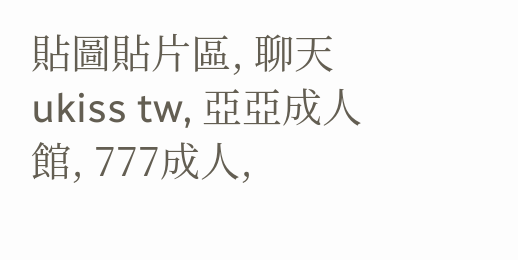貼圖貼片區, 聊天ukiss tw, 亞亞成人館, 777成人,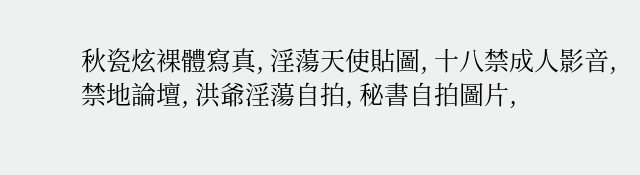秋瓷炫裸體寫真, 淫蕩天使貼圖, 十八禁成人影音, 禁地論壇, 洪爺淫蕩自拍, 秘書自拍圖片,